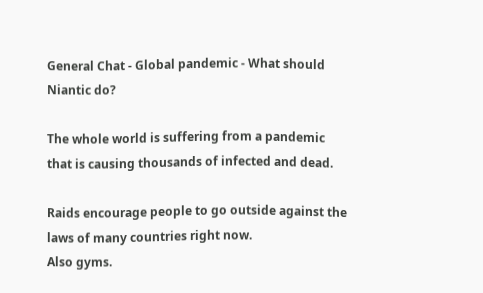General Chat - Global pandemic - What should Niantic do?

The whole world is suffering from a pandemic that is causing thousands of infected and dead.

Raids encourage people to go outside against the laws of many countries right now.
Also gyms.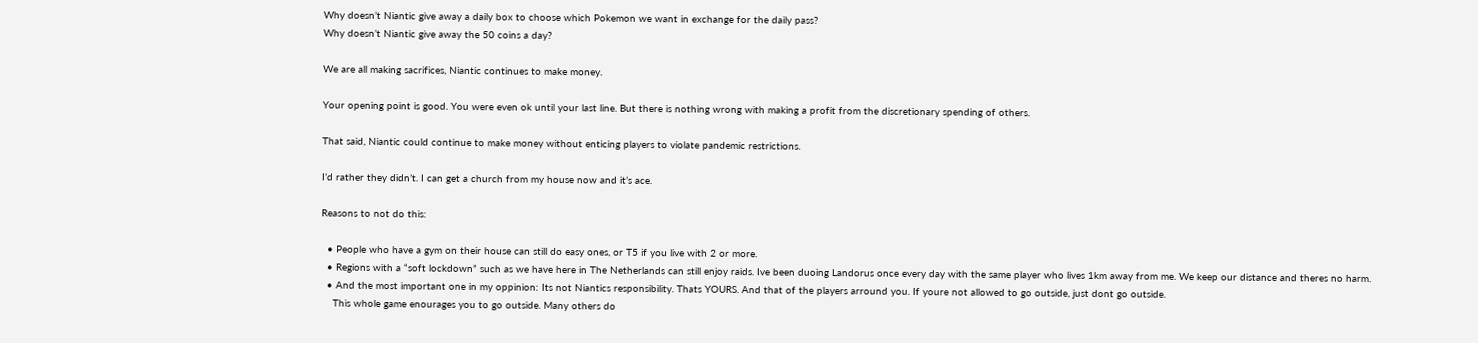Why doesn’t Niantic give away a daily box to choose which Pokemon we want in exchange for the daily pass?
Why doesn’t Niantic give away the 50 coins a day?

We are all making sacrifices, Niantic continues to make money.

Your opening point is good. You were even ok until your last line. But there is nothing wrong with making a profit from the discretionary spending of others.

That said, Niantic could continue to make money without enticing players to violate pandemic restrictions.

I’d rather they didn’t. I can get a church from my house now and it’s ace.

Reasons to not do this:

  • People who have a gym on their house can still do easy ones, or T5 if you live with 2 or more.
  • Regions with a “soft lockdown” such as we have here in The Netherlands can still enjoy raids. Ive been duoing Landorus once every day with the same player who lives 1km away from me. We keep our distance and theres no harm.
  • And the most important one in my oppinion: Its not Niantics responsibility. Thats YOURS. And that of the players arround you. If youre not allowed to go outside, just dont go outside.
    This whole game enourages you to go outside. Many others do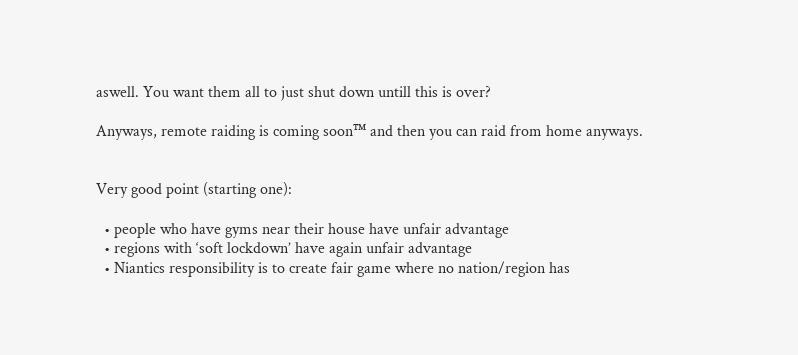aswell. You want them all to just shut down untill this is over?

Anyways, remote raiding is coming soon™ and then you can raid from home anyways.


Very good point (starting one):

  • people who have gyms near their house have unfair advantage
  • regions with ‘soft lockdown’ have again unfair advantage
  • Niantics responsibility is to create fair game where no nation/region has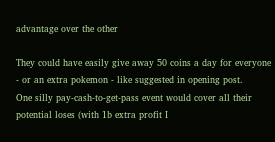advantage over the other

They could have easily give away 50 coins a day for everyone - or an extra pokemon - like suggested in opening post.
One silly pay-cash-to-get-pass event would cover all their potential loses (with 1b extra profit I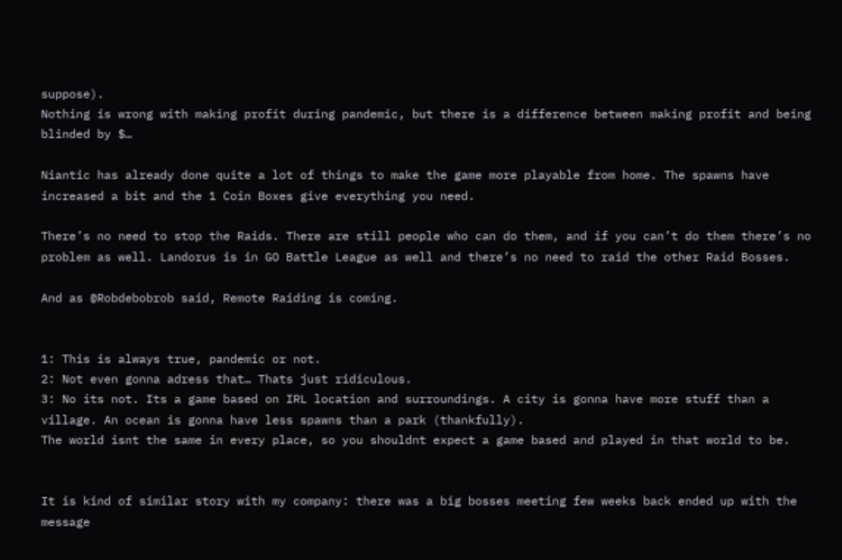suppose).
Nothing is wrong with making profit during pandemic, but there is a difference between making profit and being blinded by $…

Niantic has already done quite a lot of things to make the game more playable from home. The spawns have increased a bit and the 1 Coin Boxes give everything you need.

There’s no need to stop the Raids. There are still people who can do them, and if you can’t do them there’s no problem as well. Landorus is in GO Battle League as well and there’s no need to raid the other Raid Bosses.

And as @Robdebobrob said, Remote Raiding is coming.


1: This is always true, pandemic or not.
2: Not even gonna adress that… Thats just ridiculous.
3: No its not. Its a game based on IRL location and surroundings. A city is gonna have more stuff than a village. An ocean is gonna have less spawns than a park (thankfully).
The world isnt the same in every place, so you shouldnt expect a game based and played in that world to be.


It is kind of similar story with my company: there was a big bosses meeting few weeks back ended up with the message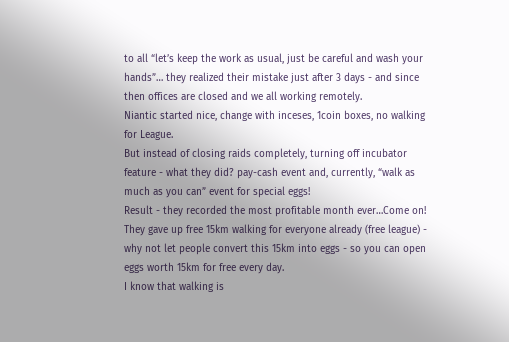to all “let’s keep the work as usual, just be careful and wash your hands”… they realized their mistake just after 3 days - and since then offices are closed and we all working remotely.
Niantic started nice, change with inceses, 1coin boxes, no walking for League.
But instead of closing raids completely, turning off incubator feature - what they did? pay-cash event and, currently, “walk as much as you can” event for special eggs!
Result - they recorded the most profitable month ever…Come on!
They gave up free 15km walking for everyone already (free league) - why not let people convert this 15km into eggs - so you can open eggs worth 15km for free every day.
I know that walking is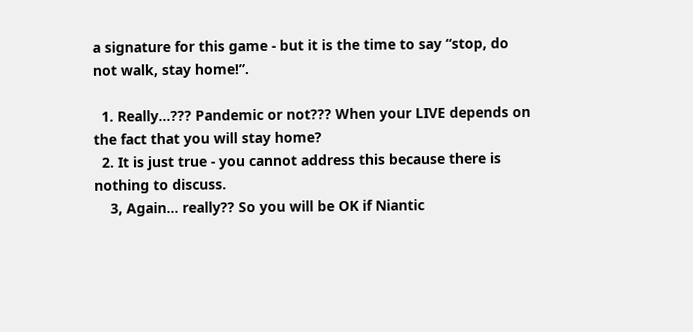a signature for this game - but it is the time to say “stop, do not walk, stay home!”.

  1. Really…??? Pandemic or not??? When your LIVE depends on the fact that you will stay home?
  2. It is just true - you cannot address this because there is nothing to discuss.
    3, Again… really?? So you will be OK if Niantic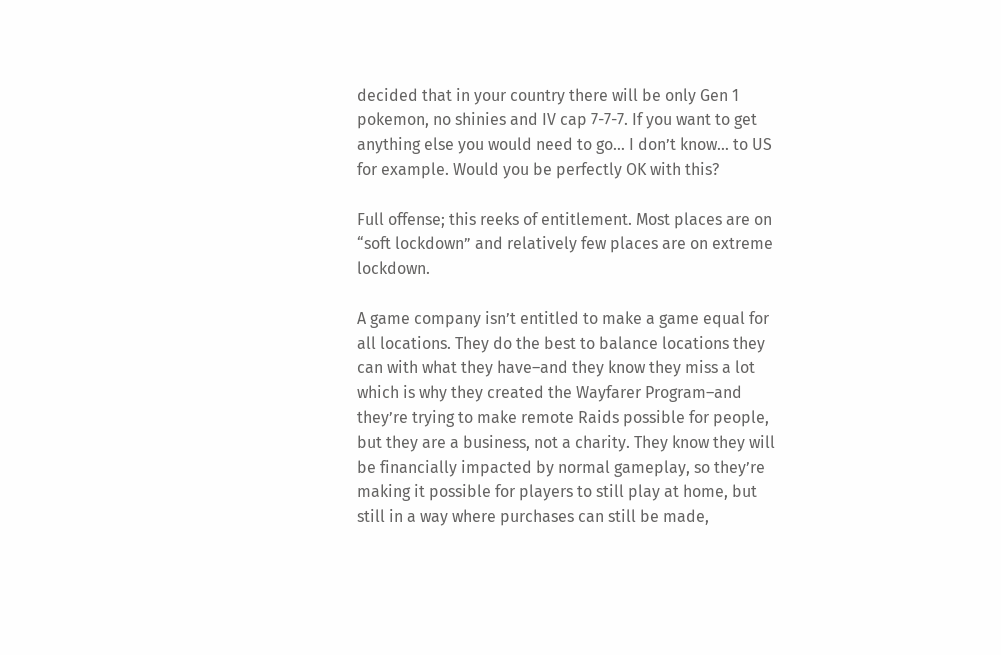decided that in your country there will be only Gen 1 pokemon, no shinies and IV cap 7-7-7. If you want to get anything else you would need to go… I don’t know… to US for example. Would you be perfectly OK with this?

Full offense; this reeks of entitlement. Most places are on “soft lockdown” and relatively few places are on extreme lockdown.

A game company isn’t entitled to make a game equal for all locations. They do the best to balance locations they can with what they have–and they know they miss a lot which is why they created the Wayfarer Program–and they’re trying to make remote Raids possible for people, but they are a business, not a charity. They know they will be financially impacted by normal gameplay, so they’re making it possible for players to still play at home, but still in a way where purchases can still be made,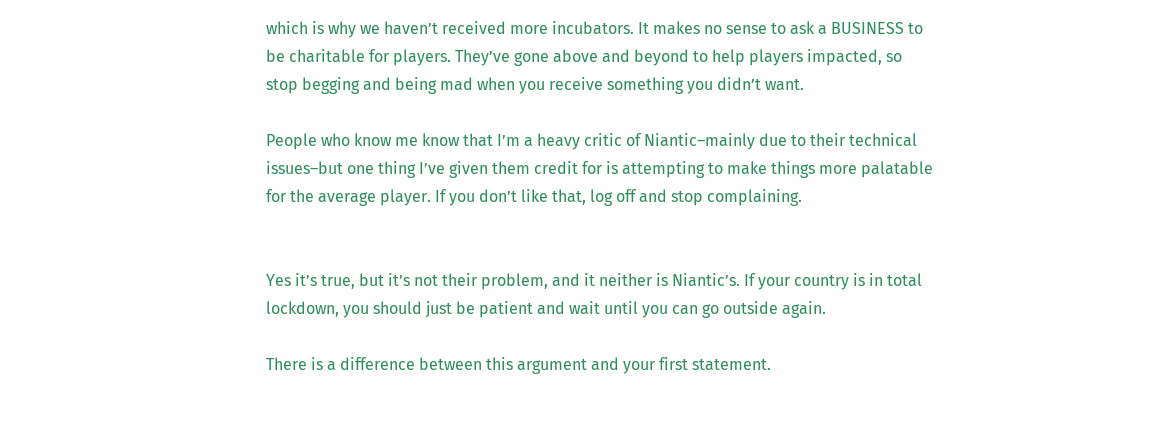which is why we haven’t received more incubators. It makes no sense to ask a BUSINESS to be charitable for players. They’ve gone above and beyond to help players impacted, so stop begging and being mad when you receive something you didn’t want.

People who know me know that I’m a heavy critic of Niantic–mainly due to their technical issues–but one thing I’ve given them credit for is attempting to make things more palatable for the average player. If you don’t like that, log off and stop complaining.


Yes it’s true, but it’s not their problem, and it neither is Niantic’s. If your country is in total lockdown, you should just be patient and wait until you can go outside again.

There is a difference between this argument and your first statement.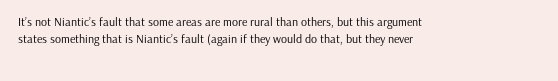It’s not Niantic’s fault that some areas are more rural than others, but this argument states something that is Niantic’s fault (again if they would do that, but they never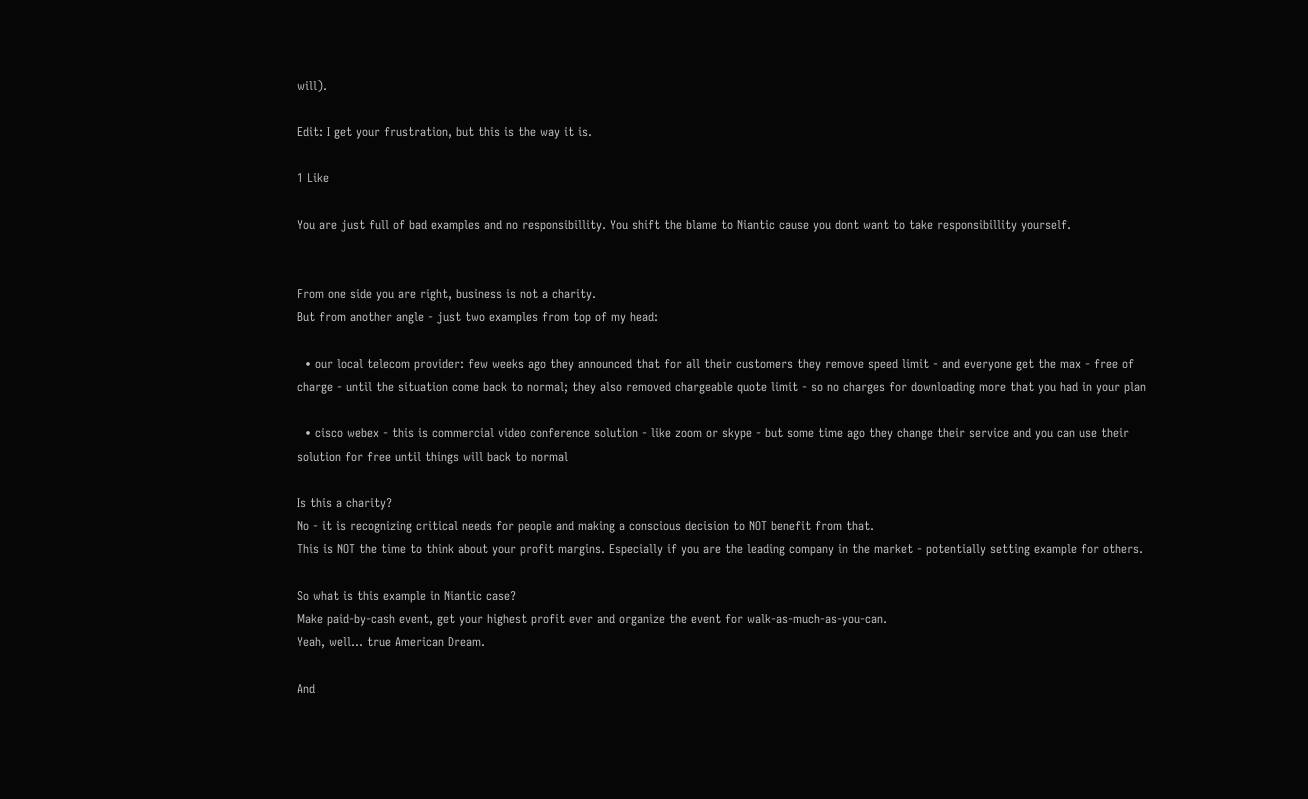will).

Edit: I get your frustration, but this is the way it is.

1 Like

You are just full of bad examples and no responsibillity. You shift the blame to Niantic cause you dont want to take responsibillity yourself.


From one side you are right, business is not a charity.
But from another angle - just two examples from top of my head:

  • our local telecom provider: few weeks ago they announced that for all their customers they remove speed limit - and everyone get the max - free of charge - until the situation come back to normal; they also removed chargeable quote limit - so no charges for downloading more that you had in your plan

  • cisco webex - this is commercial video conference solution - like zoom or skype - but some time ago they change their service and you can use their solution for free until things will back to normal

Is this a charity?
No - it is recognizing critical needs for people and making a conscious decision to NOT benefit from that.
This is NOT the time to think about your profit margins. Especially if you are the leading company in the market - potentially setting example for others.

So what is this example in Niantic case?
Make paid-by-cash event, get your highest profit ever and organize the event for walk-as-much-as-you-can.
Yeah, well… true American Dream.

And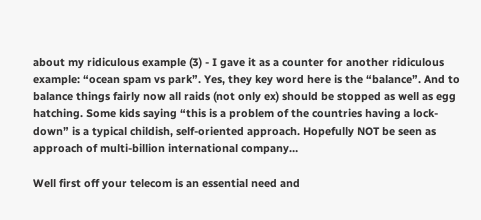about my ridiculous example (3) - I gave it as a counter for another ridiculous example: “ocean spam vs park”. Yes, they key word here is the “balance”. And to balance things fairly now all raids (not only ex) should be stopped as well as egg hatching. Some kids saying “this is a problem of the countries having a lock-down” is a typical childish, self-oriented approach. Hopefully NOT be seen as approach of multi-billion international company…

Well first off your telecom is an essential need and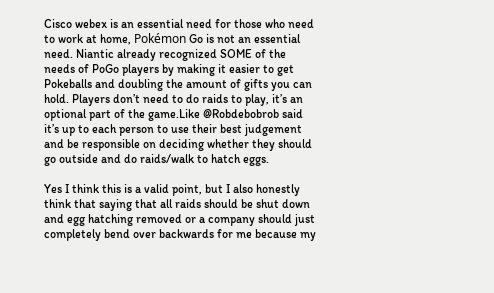Cisco webex is an essential need for those who need to work at home, Pokémon Go is not an essential need. Niantic already recognized SOME of the needs of PoGo players by making it easier to get Pokeballs and doubling the amount of gifts you can hold. Players don’t need to do raids to play, it’s an optional part of the game.Like @Robdebobrob said it’s up to each person to use their best judgement and be responsible on deciding whether they should go outside and do raids/walk to hatch eggs.

Yes I think this is a valid point, but I also honestly think that saying that all raids should be shut down and egg hatching removed or a company should just completely bend over backwards for me because my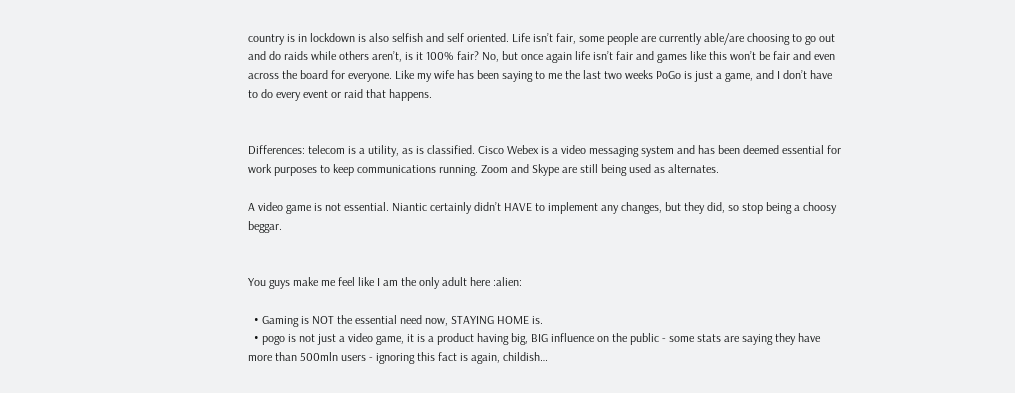country is in lockdown is also selfish and self oriented. Life isn’t fair, some people are currently able/are choosing to go out and do raids while others aren’t, is it 100% fair? No, but once again life isn’t fair and games like this won’t be fair and even across the board for everyone. Like my wife has been saying to me the last two weeks PoGo is just a game, and I don’t have to do every event or raid that happens.


Differences: telecom is a utility, as is classified. Cisco Webex is a video messaging system and has been deemed essential for work purposes to keep communications running. Zoom and Skype are still being used as alternates.

A video game is not essential. Niantic certainly didn’t HAVE to implement any changes, but they did, so stop being a choosy beggar.


You guys make me feel like I am the only adult here :alien:

  • Gaming is NOT the essential need now, STAYING HOME is.
  • pogo is not just a video game, it is a product having big, BIG influence on the public - some stats are saying they have more than 500mln users - ignoring this fact is again, childish…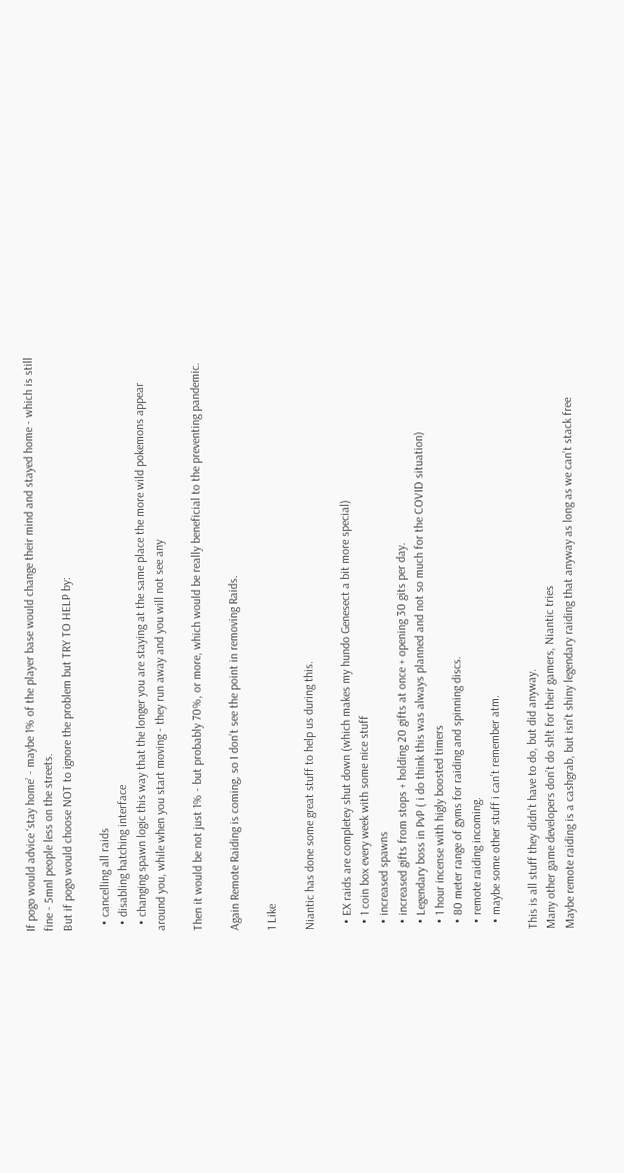If pogo would advice ‘stay home’ - maybe 1% of the player base would change their mind and stayed home - which is still fine - 5mnl people less on the streets.
But if pogo would choose NOT to ignore the problem but TRY TO HELP by:

  • cancelling all raids
  • disabling hatching interface
  • changing spawn logic this way that the longer you are staying at the same place the more wild pokemons appear around you, while when you start moving - they run away and you will not see any

Then it would be not just 1% - but probably 70%, or more, which would be really beneficial to the preventing pandemic.

Again Remote Raiding is coming, so I don’t see the point in removing Raids.

1 Like

Niantic has done some great stuff to help us during this.

  • EX raids are completey shut down (which makes my hundo Genesect a bit more special)
  • 1 coin box every week with some nice stuff
  • increased spawns
  • increased gifts from stops + holding 20 gifts at once + opening 30 gits per day.
  • Legendary boss in PvP ( i do think this was always planned and not so much for the COVID situation)
  • 1 hour incense with higly boosted timers
  • 80 meter range of gyms for raiding and spinning discs.
  • remote raiding incoming.
  • maybe some other stuff i can’t remember atm.

This is all stuff they didn’t have to do, but did anyway.
Many other game developers don’t do sh!t for their gamers, Niantic tries
Maybe remote raiding is a cashgrab, but isn’t shiny legendary raiding that anyway as long as we can’t stack free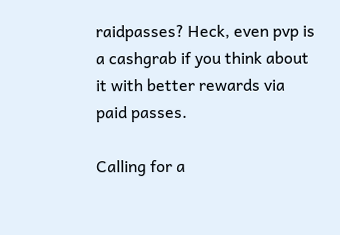raidpasses? Heck, even pvp is a cashgrab if you think about it with better rewards via paid passes.

Calling for a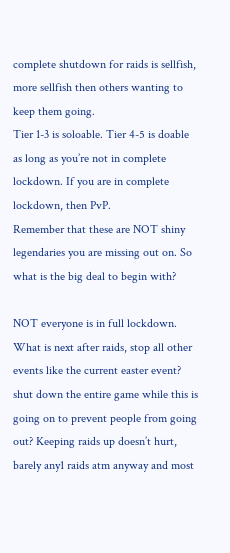complete shutdown for raids is sellfish, more sellfish then others wanting to keep them going.
Tier 1-3 is soloable. Tier 4-5 is doable as long as you’re not in complete lockdown. If you are in complete lockdown, then PvP.
Remember that these are NOT shiny legendaries you are missing out on. So what is the big deal to begin with?

NOT everyone is in full lockdown. What is next after raids, stop all other events like the current easter event?
shut down the entire game while this is going on to prevent people from going out? Keeping raids up doesn’t hurt, barely any1 raids atm anyway and most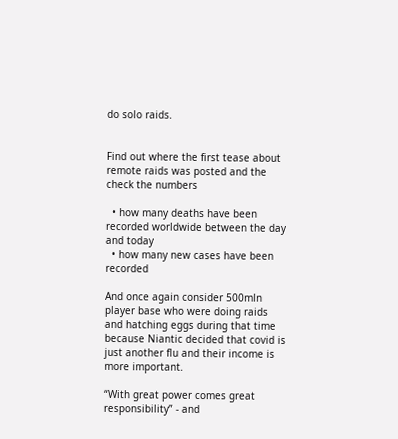do solo raids.


Find out where the first tease about remote raids was posted and the check the numbers

  • how many deaths have been recorded worldwide between the day and today
  • how many new cases have been recorded

And once again consider 500mln player base who were doing raids and hatching eggs during that time because Niantic decided that covid is just another flu and their income is more important.

“With great power comes great responsibility” - and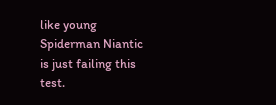like young Spiderman Niantic is just failing this test.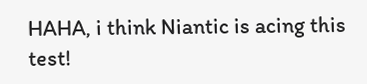HAHA, i think Niantic is acing this test!